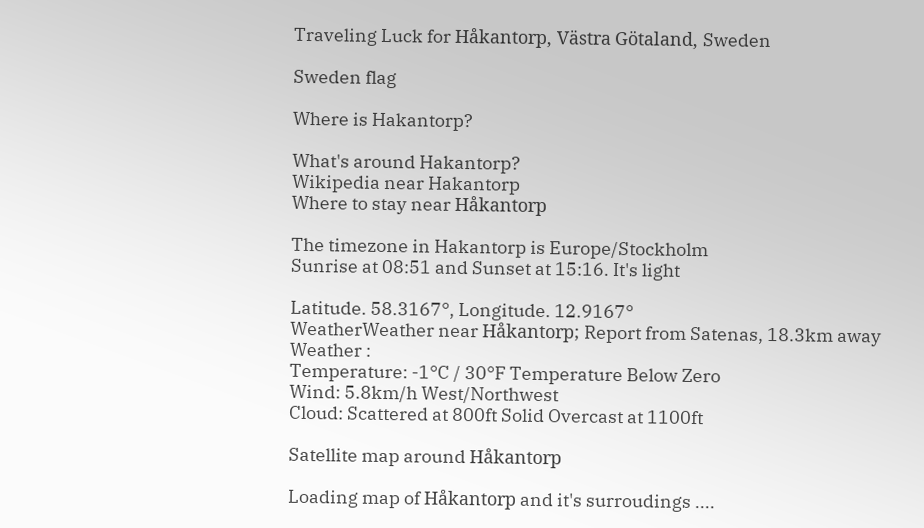Traveling Luck for Håkantorp, Västra Götaland, Sweden

Sweden flag

Where is Hakantorp?

What's around Hakantorp?
Wikipedia near Hakantorp
Where to stay near Håkantorp

The timezone in Hakantorp is Europe/Stockholm
Sunrise at 08:51 and Sunset at 15:16. It's light

Latitude. 58.3167°, Longitude. 12.9167°
WeatherWeather near Håkantorp; Report from Satenas, 18.3km away
Weather :
Temperature: -1°C / 30°F Temperature Below Zero
Wind: 5.8km/h West/Northwest
Cloud: Scattered at 800ft Solid Overcast at 1100ft

Satellite map around Håkantorp

Loading map of Håkantorp and it's surroudings ....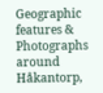Geographic features & Photographs around Håkantorp,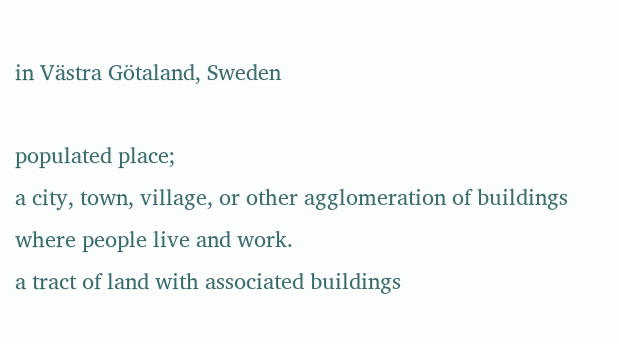in Västra Götaland, Sweden

populated place;
a city, town, village, or other agglomeration of buildings where people live and work.
a tract of land with associated buildings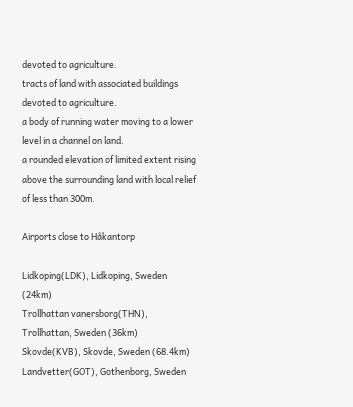devoted to agriculture.
tracts of land with associated buildings devoted to agriculture.
a body of running water moving to a lower level in a channel on land.
a rounded elevation of limited extent rising above the surrounding land with local relief of less than 300m.

Airports close to Håkantorp

Lidkoping(LDK), Lidkoping, Sweden (24km)
Trollhattan vanersborg(THN), Trollhattan, Sweden (36km)
Skovde(KVB), Skovde, Sweden (68.4km)
Landvetter(GOT), Gothenborg, Sweden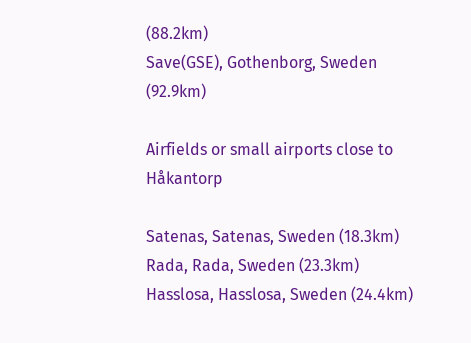(88.2km)
Save(GSE), Gothenborg, Sweden (92.9km)

Airfields or small airports close to Håkantorp

Satenas, Satenas, Sweden (18.3km)
Rada, Rada, Sweden (23.3km)
Hasslosa, Hasslosa, Sweden (24.4km)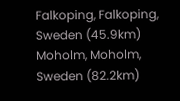Falkoping, Falkoping, Sweden (45.9km)
Moholm, Moholm, Sweden (82.2km)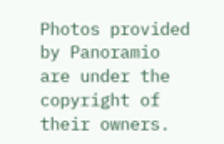Photos provided by Panoramio are under the copyright of their owners.